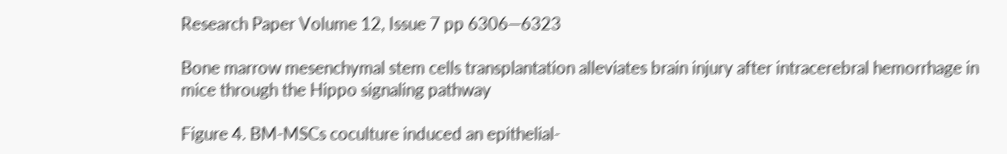Research Paper Volume 12, Issue 7 pp 6306—6323

Bone marrow mesenchymal stem cells transplantation alleviates brain injury after intracerebral hemorrhage in mice through the Hippo signaling pathway

Figure 4. BM-MSCs coculture induced an epithelial-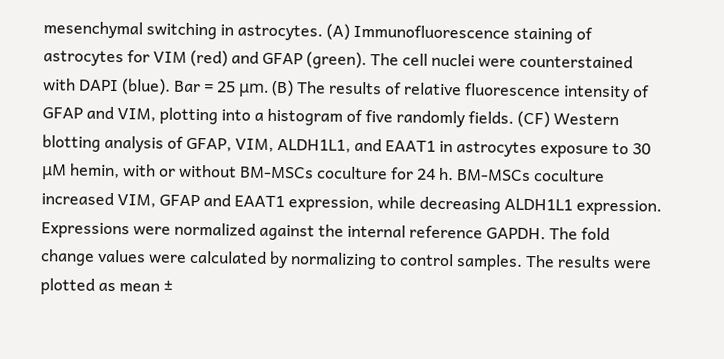mesenchymal switching in astrocytes. (A) Immunofluorescence staining of astrocytes for VIM (red) and GFAP (green). The cell nuclei were counterstained with DAPI (blue). Bar = 25 μm. (B) The results of relative fluorescence intensity of GFAP and VIM, plotting into a histogram of five randomly fields. (CF) Western blotting analysis of GFAP, VIM, ALDH1L1, and EAAT1 in astrocytes exposure to 30 μM hemin, with or without BM-MSCs coculture for 24 h. BM-MSCs coculture increased VIM, GFAP and EAAT1 expression, while decreasing ALDH1L1 expression. Expressions were normalized against the internal reference GAPDH. The fold change values were calculated by normalizing to control samples. The results were plotted as mean ±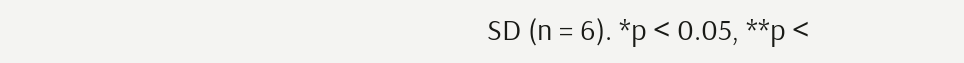SD (n = 6). *p < 0.05, **p <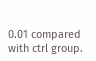0.01 compared with ctrl group.